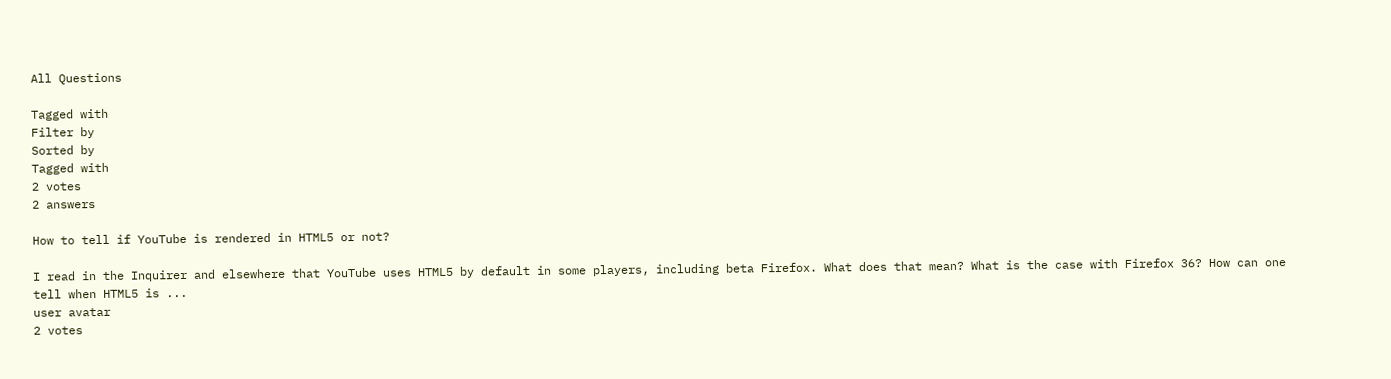All Questions

Tagged with
Filter by
Sorted by
Tagged with
2 votes
2 answers

How to tell if YouTube is rendered in HTML5 or not?

I read in the Inquirer and elsewhere that YouTube uses HTML5 by default in some players, including beta Firefox. What does that mean? What is the case with Firefox 36? How can one tell when HTML5 is ...
user avatar
2 votes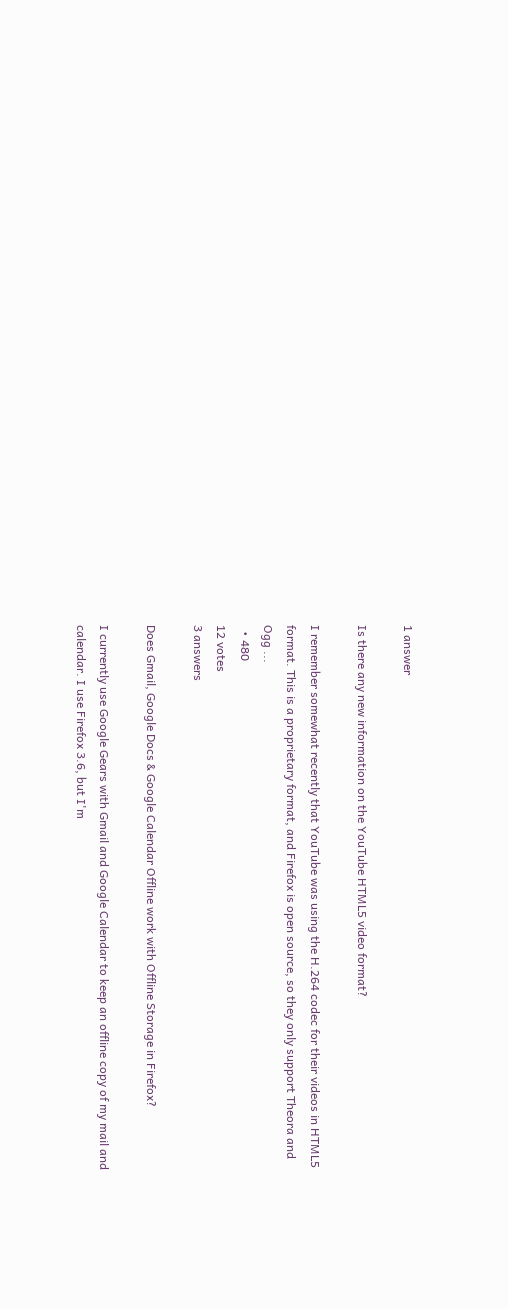1 answer

Is there any new information on the YouTube HTML5 video format?

I remember somewhat recently that YouTube was using the H.264 codec for their videos in HTML5 format. This is a proprietary format, and Firefox is open source, so they only support Theora and Ogg ...
  • 480
12 votes
3 answers

Does Gmail, Google Docs & Google Calendar Offline work with Offline Storage in Firefox?

I currently use Google Gears with Gmail and Google Calendar to keep an offline copy of my mail and calendar. I use Firefox 3.6, but I'm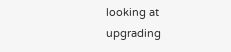looking at upgrading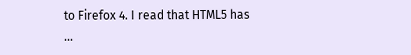to Firefox 4. I read that HTML5 has ...